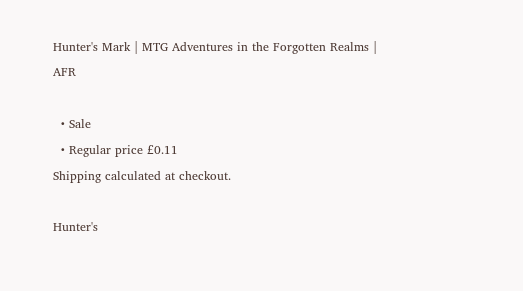Hunter's Mark | MTG Adventures in the Forgotten Realms | AFR

  • Sale
  • Regular price £0.11
Shipping calculated at checkout.

Hunter's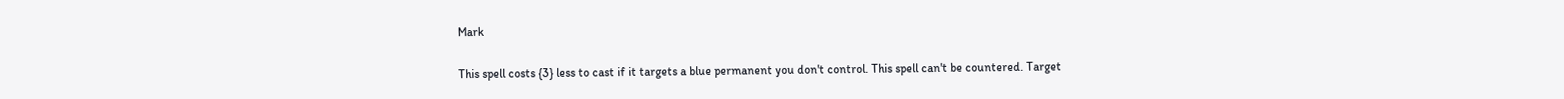Mark

This spell costs {3} less to cast if it targets a blue permanent you don't control. This spell can't be countered. Target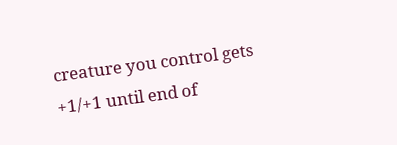creature you control gets +1/+1 until end of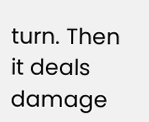turn. Then it deals damage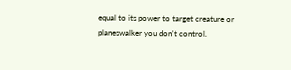equal to its power to target creature or planeswalker you don't control.